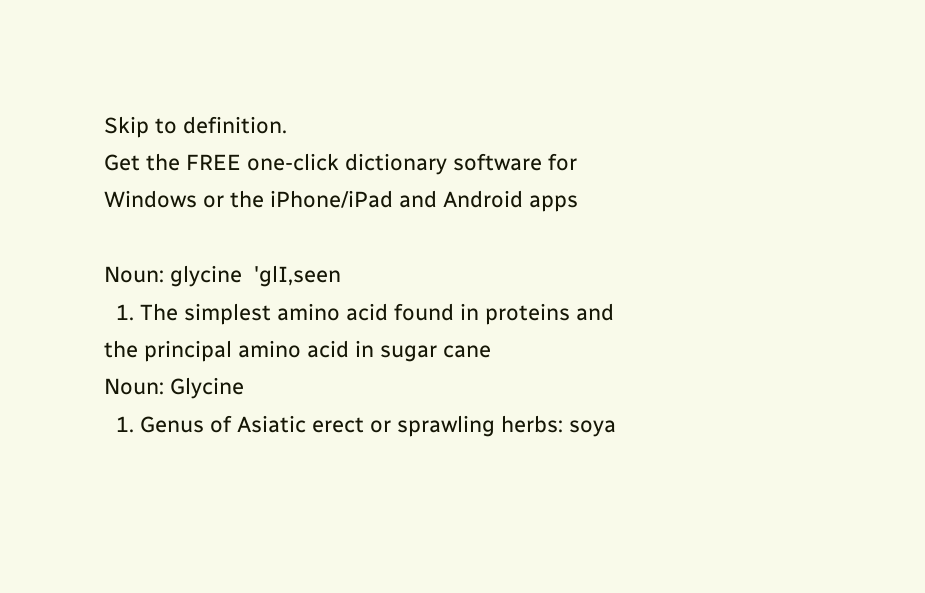Skip to definition.
Get the FREE one-click dictionary software for Windows or the iPhone/iPad and Android apps

Noun: glycine  'glI,seen
  1. The simplest amino acid found in proteins and the principal amino acid in sugar cane
Noun: Glycine
  1. Genus of Asiatic erect or sprawling herbs: soya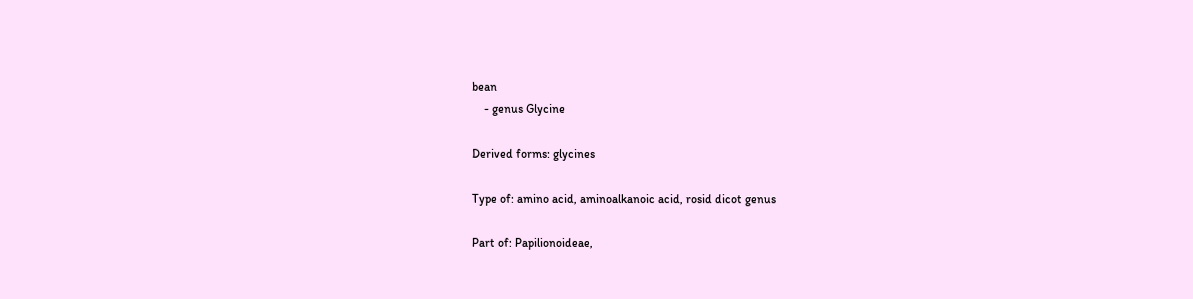bean
    - genus Glycine

Derived forms: glycines

Type of: amino acid, aminoalkanoic acid, rosid dicot genus

Part of: Papilionoideae,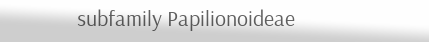subfamily Papilionoideae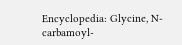Encyclopedia: Glycine, N-carbamoyl-